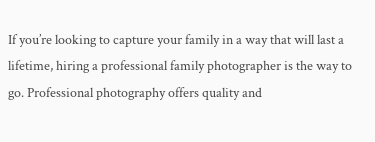If you’re looking to capture your family in a way that will last a lifetime, hiring a professional family photographer is the way to go. Professional photography offers quality and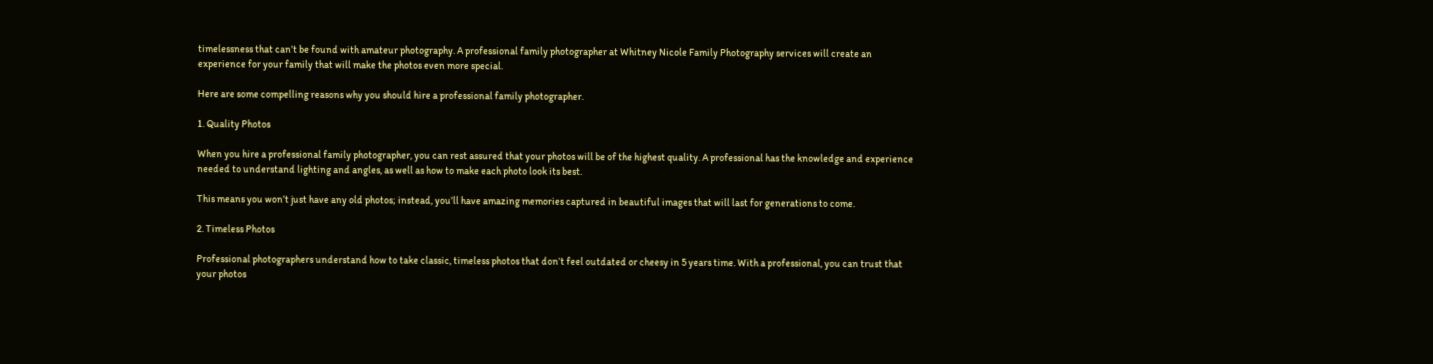timelessness that can’t be found with amateur photography. A professional family photographer at Whitney Nicole Family Photography services will create an experience for your family that will make the photos even more special.

Here are some compelling reasons why you should hire a professional family photographer.

1. Quality Photos

When you hire a professional family photographer, you can rest assured that your photos will be of the highest quality. A professional has the knowledge and experience needed to understand lighting and angles, as well as how to make each photo look its best.

This means you won’t just have any old photos; instead, you’ll have amazing memories captured in beautiful images that will last for generations to come.

2. Timeless Photos

Professional photographers understand how to take classic, timeless photos that don’t feel outdated or cheesy in 5 years time. With a professional, you can trust that your photos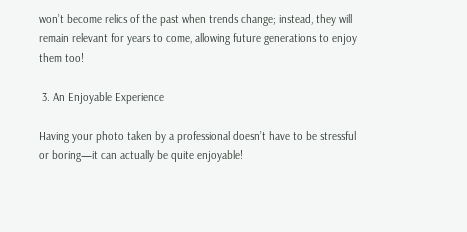won’t become relics of the past when trends change; instead, they will remain relevant for years to come, allowing future generations to enjoy them too!

 3. An Enjoyable Experience

Having your photo taken by a professional doesn’t have to be stressful or boring—it can actually be quite enjoyable!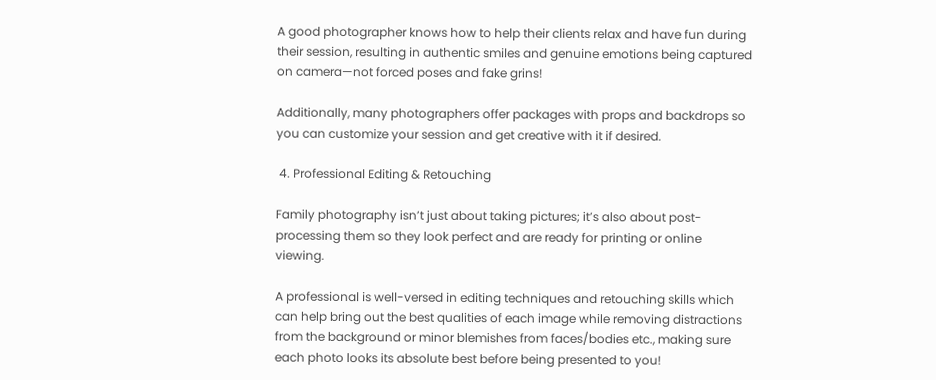A good photographer knows how to help their clients relax and have fun during their session, resulting in authentic smiles and genuine emotions being captured on camera—not forced poses and fake grins!

Additionally, many photographers offer packages with props and backdrops so you can customize your session and get creative with it if desired.

 4. Professional Editing & Retouching

Family photography isn’t just about taking pictures; it’s also about post-processing them so they look perfect and are ready for printing or online viewing.

A professional is well-versed in editing techniques and retouching skills which can help bring out the best qualities of each image while removing distractions from the background or minor blemishes from faces/bodies etc., making sure each photo looks its absolute best before being presented to you!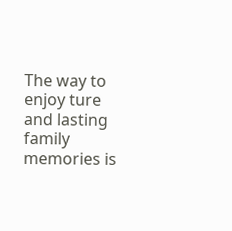The way to enjoy ture and lasting family memories is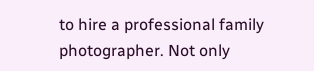to hire a professional family photographer. Not only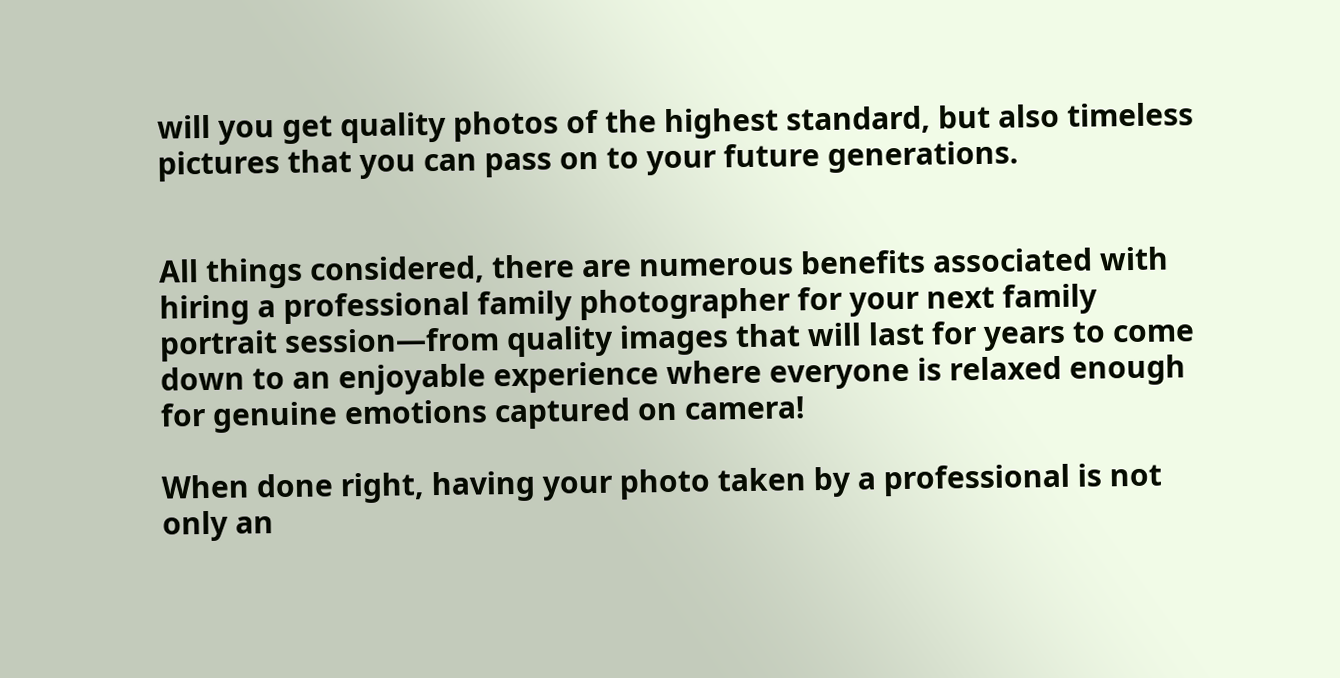will you get quality photos of the highest standard, but also timeless pictures that you can pass on to your future generations.


All things considered, there are numerous benefits associated with hiring a professional family photographer for your next family portrait session—from quality images that will last for years to come down to an enjoyable experience where everyone is relaxed enough for genuine emotions captured on camera!

When done right, having your photo taken by a professional is not only an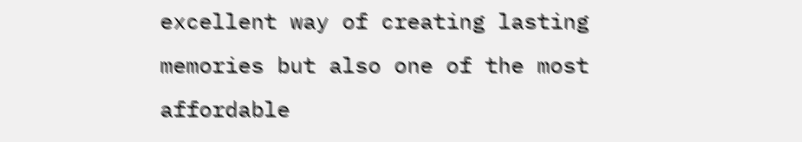excellent way of creating lasting memories but also one of the most affordable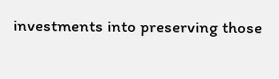investments into preserving those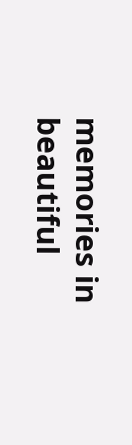memories in beautiful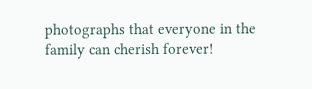photographs that everyone in the family can cherish forever!